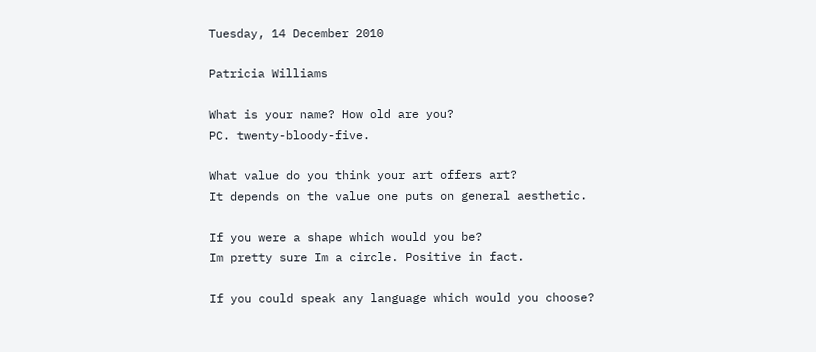Tuesday, 14 December 2010

Patricia Williams

What is your name? How old are you?
PC. twenty-bloody-five.

What value do you think your art offers art?
It depends on the value one puts on general aesthetic.

If you were a shape which would you be?
Im pretty sure Im a circle. Positive in fact.

If you could speak any language which would you choose?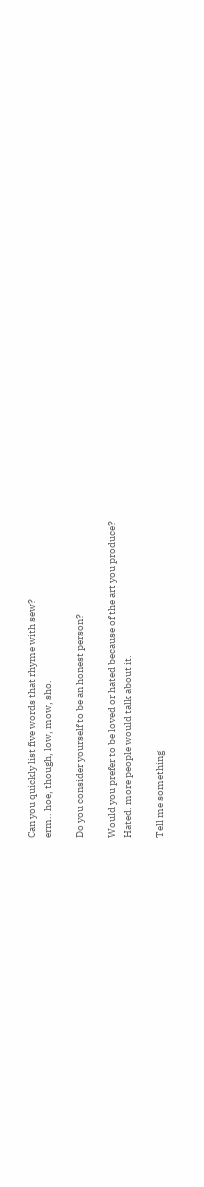Can you quickly list five words that rhyme with sew?
erm.. hoe, though, low, mow, sho.

Do you consider yourself to be an honest person?

Would you prefer to be loved or hated because of the art you produce?
Hated. more people would talk about it.

Tell me something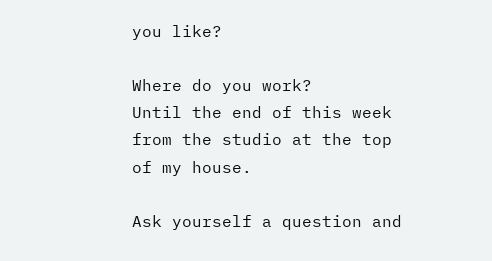you like?

Where do you work?
Until the end of this week from the studio at the top of my house.

Ask yourself a question and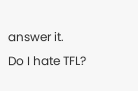answer it.
Do I hate TFL?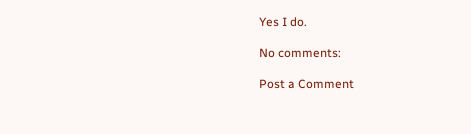Yes I do.

No comments:

Post a Comment